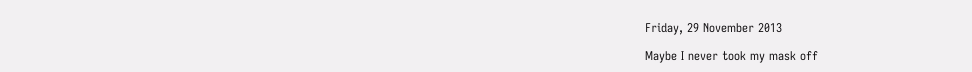Friday, 29 November 2013

Maybe I never took my mask off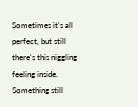Sometimes it's all perfect, but still there's this niggling feeling inside. Something still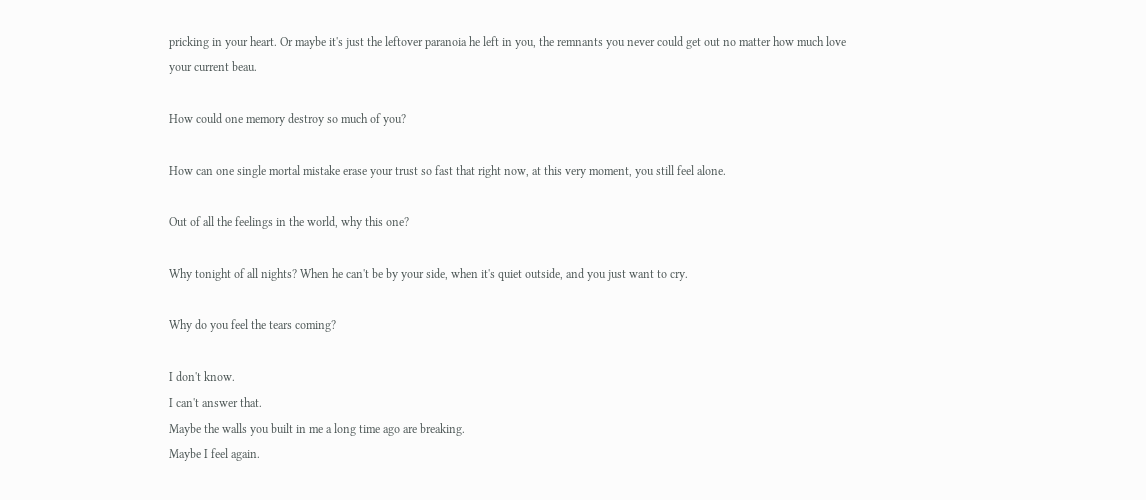pricking in your heart. Or maybe it's just the leftover paranoia he left in you, the remnants you never could get out no matter how much love your current beau.

How could one memory destroy so much of you?

How can one single mortal mistake erase your trust so fast that right now, at this very moment, you still feel alone.

Out of all the feelings in the world, why this one?

Why tonight of all nights? When he can't be by your side, when it's quiet outside, and you just want to cry.

Why do you feel the tears coming?

I don't know.
I can't answer that.
Maybe the walls you built in me a long time ago are breaking.
Maybe I feel again.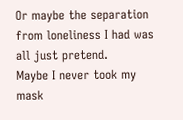Or maybe the separation from loneliness I had was all just pretend.
Maybe I never took my mask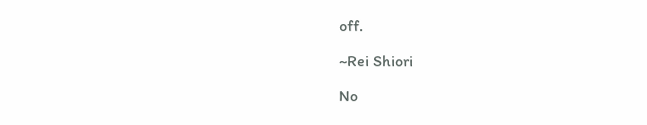off.

~Rei Shiori

No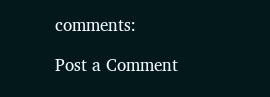comments:

Post a Comment